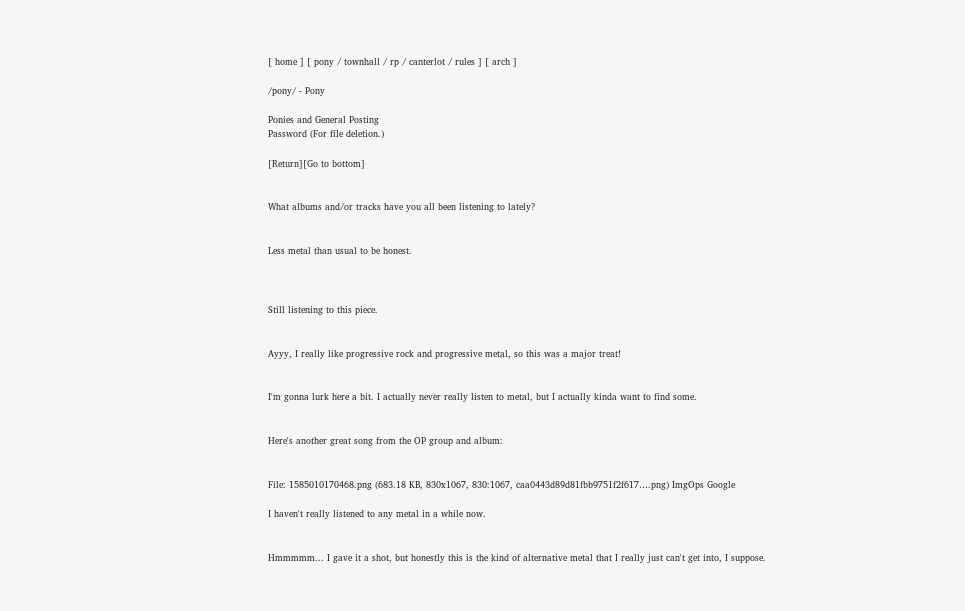[ home ] [ pony / townhall / rp / canterlot / rules ] [ arch ]

/pony/ - Pony

Ponies and General Posting
Password (For file deletion.)

[Return][Go to bottom]


What albums and/or tracks have you all been listening to lately?


Less metal than usual to be honest.



Still listening to this piece.


Ayyy, I really like progressive rock and progressive metal, so this was a major treat!


I'm gonna lurk here a bit. I actually never really listen to metal, but I actually kinda want to find some.


Here's another great song from the OP group and album:


File: 1585010170468.png (683.18 KB, 830x1067, 830:1067, caa0443d89d81fbb9751f2f617….png) ImgOps Google

I haven't really listened to any metal in a while now.


Hmmmmm... I gave it a shot, but honestly this is the kind of alternative metal that I really just can't get into, I suppose.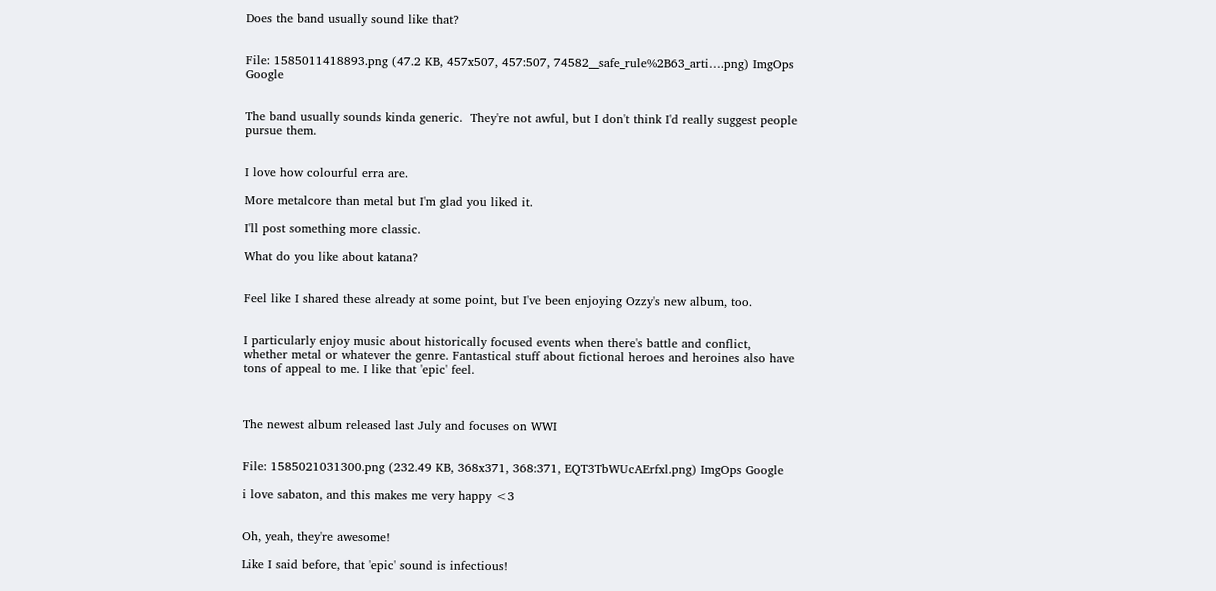Does the band usually sound like that?


File: 1585011418893.png (47.2 KB, 457x507, 457:507, 74582__safe_rule%2B63_arti….png) ImgOps Google


The band usually sounds kinda generic.  They're not awful, but I don't think I'd really suggest people pursue them.


I love how colourful erra are.

More metalcore than metal but I'm glad you liked it.

I'll post something more classic.

What do you like about katana?


Feel like I shared these already at some point, but I've been enjoying Ozzy's new album, too.


I particularly enjoy music about historically focused events when there's battle and conflict, whether metal or whatever the genre. Fantastical stuff about fictional heroes and heroines also have tons of appeal to me. I like that 'epic' feel.



The newest album released last July and focuses on WWI


File: 1585021031300.png (232.49 KB, 368x371, 368:371, EQT3TbWUcAErfxl.png) ImgOps Google

i love sabaton, and this makes me very happy <3


Oh, yeah, they're awesome!

Like I said before, that 'epic' sound is infectious!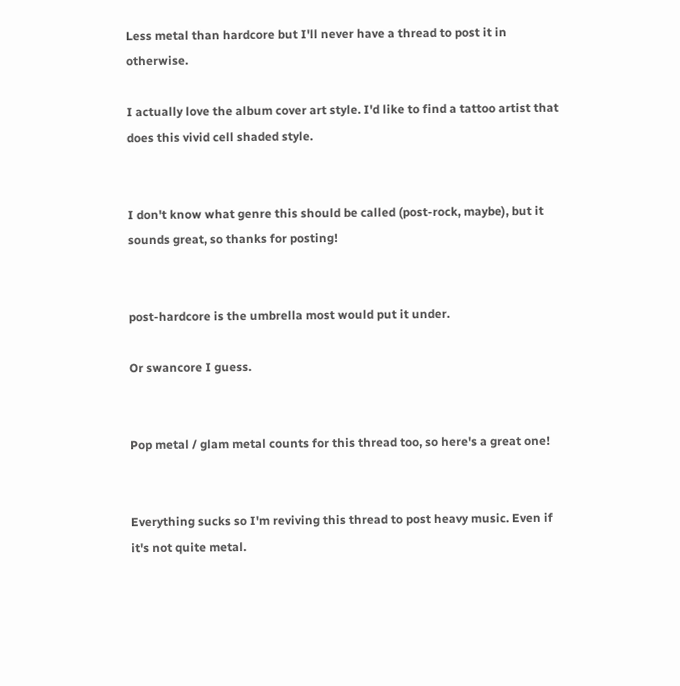Less metal than hardcore but I'll never have a thread to post it in otherwise.

I actually love the album cover art style. I'd like to find a tattoo artist that does this vivid cell shaded style.


I don't know what genre this should be called (post-rock, maybe), but it sounds great, so thanks for posting!


post-hardcore is the umbrella most would put it under.

Or swancore I guess.


Pop metal / glam metal counts for this thread too, so here's a great one!


Everything sucks so I'm reviving this thread to post heavy music. Even if it's not quite metal.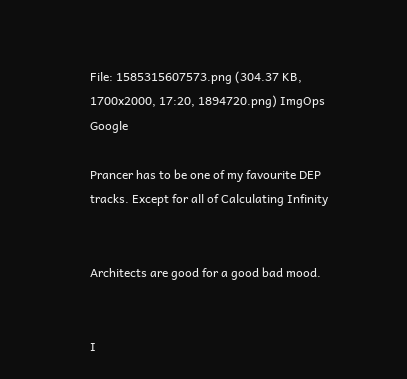File: 1585315607573.png (304.37 KB, 1700x2000, 17:20, 1894720.png) ImgOps Google

Prancer has to be one of my favourite DEP tracks. Except for all of Calculating Infinity


Architects are good for a good bad mood.


I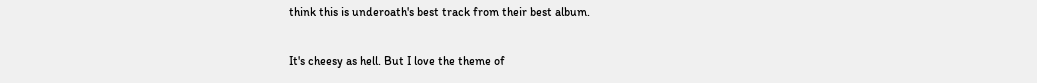think this is underoath's best track from their best album.

It's cheesy as hell. But I love the theme of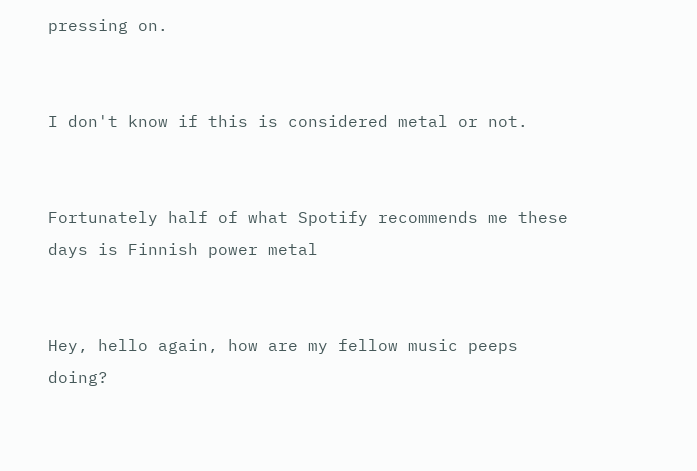pressing on.


I don't know if this is considered metal or not.


Fortunately half of what Spotify recommends me these days is Finnish power metal


Hey, hello again, how are my fellow music peeps doing?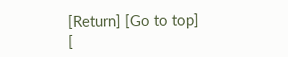[Return] [Go to top]
[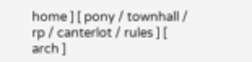home ] [ pony / townhall / rp / canterlot / rules ] [ arch ]